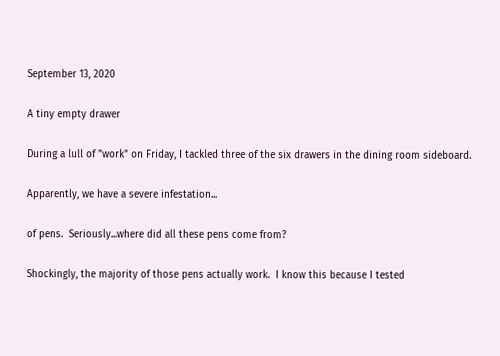September 13, 2020

A tiny empty drawer

During a lull of "work" on Friday, I tackled three of the six drawers in the dining room sideboard.

Apparently, we have a severe infestation...

of pens.  Seriously...where did all these pens come from?

Shockingly, the majority of those pens actually work.  I know this because I tested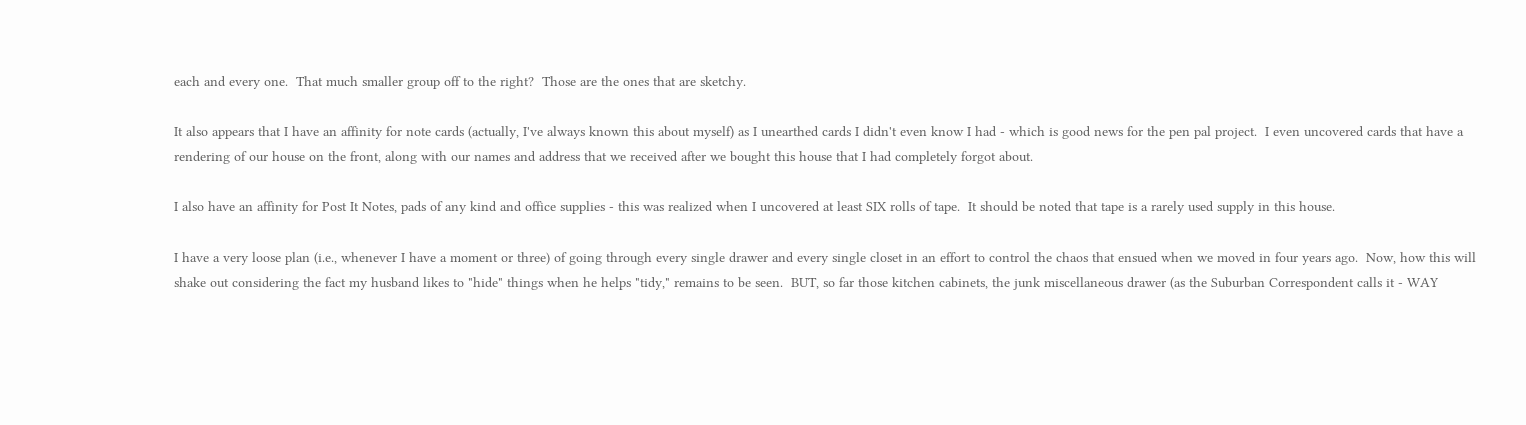each and every one.  That much smaller group off to the right?  Those are the ones that are sketchy.

It also appears that I have an affinity for note cards (actually, I've always known this about myself) as I unearthed cards I didn't even know I had - which is good news for the pen pal project.  I even uncovered cards that have a rendering of our house on the front, along with our names and address that we received after we bought this house that I had completely forgot about.

I also have an affinity for Post It Notes, pads of any kind and office supplies - this was realized when I uncovered at least SIX rolls of tape.  It should be noted that tape is a rarely used supply in this house.

I have a very loose plan (i.e., whenever I have a moment or three) of going through every single drawer and every single closet in an effort to control the chaos that ensued when we moved in four years ago.  Now, how this will shake out considering the fact my husband likes to "hide" things when he helps "tidy," remains to be seen.  BUT, so far those kitchen cabinets, the junk miscellaneous drawer (as the Suburban Correspondent calls it - WAY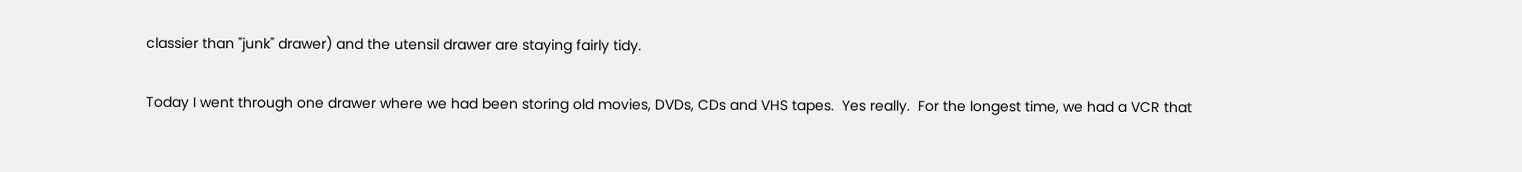classier than "junk" drawer) and the utensil drawer are staying fairly tidy.

Today I went through one drawer where we had been storing old movies, DVDs, CDs and VHS tapes.  Yes really.  For the longest time, we had a VCR that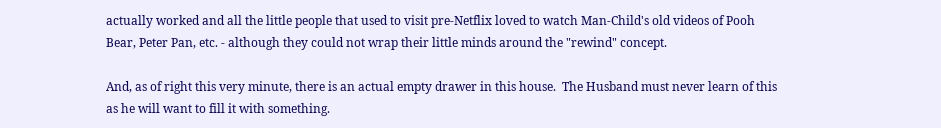actually worked and all the little people that used to visit pre-Netflix loved to watch Man-Child's old videos of Pooh Bear, Peter Pan, etc. - although they could not wrap their little minds around the "rewind" concept.

And, as of right this very minute, there is an actual empty drawer in this house.  The Husband must never learn of this as he will want to fill it with something.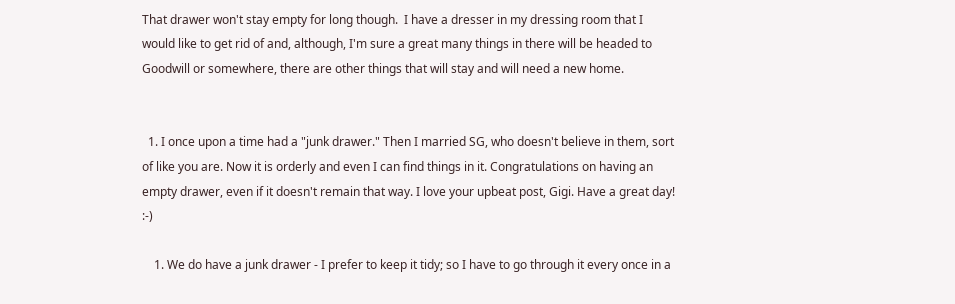That drawer won't stay empty for long though.  I have a dresser in my dressing room that I would like to get rid of and, although, I'm sure a great many things in there will be headed to Goodwill or somewhere, there are other things that will stay and will need a new home.


  1. I once upon a time had a "junk drawer." Then I married SG, who doesn't believe in them, sort of like you are. Now it is orderly and even I can find things in it. Congratulations on having an empty drawer, even if it doesn't remain that way. I love your upbeat post, Gigi. Have a great day! :-)

    1. We do have a junk drawer - I prefer to keep it tidy; so I have to go through it every once in a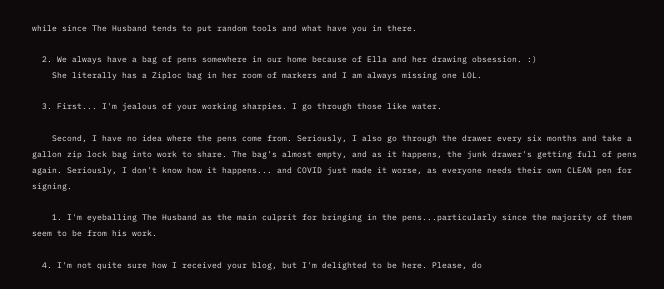while since The Husband tends to put random tools and what have you in there.

  2. We always have a bag of pens somewhere in our home because of Ella and her drawing obsession. :)
    She literally has a Ziploc bag in her room of markers and I am always missing one LOL.

  3. First... I'm jealous of your working sharpies. I go through those like water.

    Second, I have no idea where the pens come from. Seriously, I also go through the drawer every six months and take a gallon zip lock bag into work to share. The bag's almost empty, and as it happens, the junk drawer's getting full of pens again. Seriously, I don't know how it happens... and COVID just made it worse, as everyone needs their own CLEAN pen for signing.

    1. I'm eyeballing The Husband as the main culprit for bringing in the pens...particularly since the majority of them seem to be from his work.

  4. I'm not quite sure how I received your blog, but I'm delighted to be here. Please, do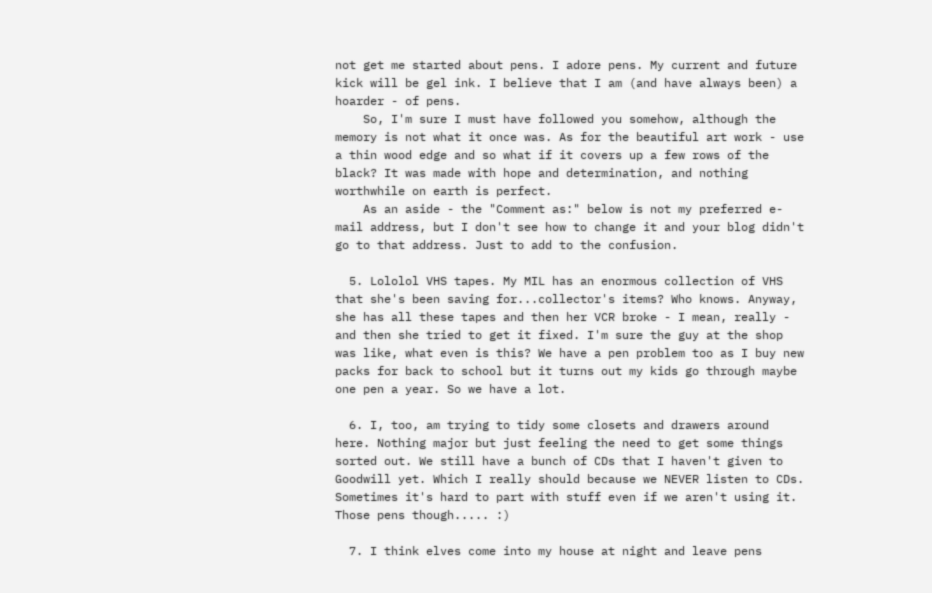not get me started about pens. I adore pens. My current and future kick will be gel ink. I believe that I am (and have always been) a hoarder - of pens.
    So, I'm sure I must have followed you somehow, although the memory is not what it once was. As for the beautiful art work - use a thin wood edge and so what if it covers up a few rows of the black? It was made with hope and determination, and nothing worthwhile on earth is perfect.
    As an aside - the "Comment as:" below is not my preferred e-mail address, but I don't see how to change it and your blog didn't go to that address. Just to add to the confusion.

  5. Lololol VHS tapes. My MIL has an enormous collection of VHS that she's been saving for...collector's items? Who knows. Anyway, she has all these tapes and then her VCR broke - I mean, really - and then she tried to get it fixed. I'm sure the guy at the shop was like, what even is this? We have a pen problem too as I buy new packs for back to school but it turns out my kids go through maybe one pen a year. So we have a lot.

  6. I, too, am trying to tidy some closets and drawers around here. Nothing major but just feeling the need to get some things sorted out. We still have a bunch of CDs that I haven't given to Goodwill yet. Which I really should because we NEVER listen to CDs. Sometimes it's hard to part with stuff even if we aren't using it. Those pens though..... :)

  7. I think elves come into my house at night and leave pens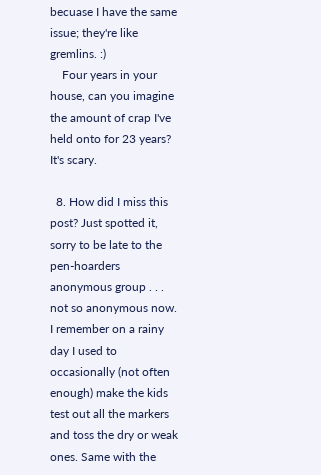becuase I have the same issue; they're like gremlins. :)
    Four years in your house, can you imagine the amount of crap I've held onto for 23 years? It's scary.

  8. How did I miss this post? Just spotted it, sorry to be late to the pen-hoarders anonymous group . . . not so anonymous now. I remember on a rainy day I used to occasionally (not often enough) make the kids test out all the markers and toss the dry or weak ones. Same with the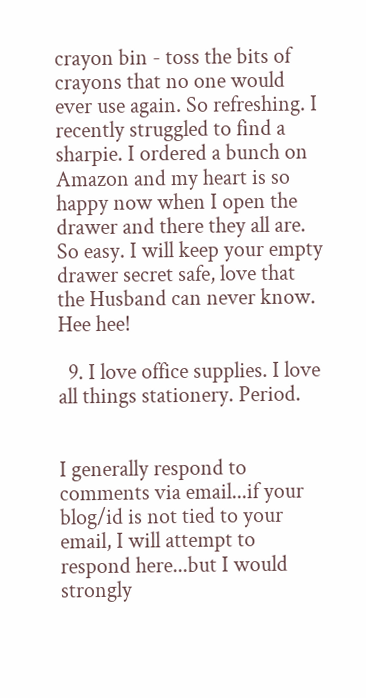crayon bin - toss the bits of crayons that no one would ever use again. So refreshing. I recently struggled to find a sharpie. I ordered a bunch on Amazon and my heart is so happy now when I open the drawer and there they all are. So easy. I will keep your empty drawer secret safe, love that the Husband can never know. Hee hee!

  9. I love office supplies. I love all things stationery. Period.


I generally respond to comments via email...if your blog/id is not tied to your email, I will attempt to respond here...but I would strongly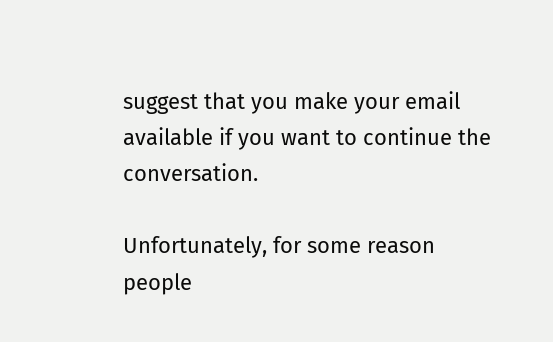suggest that you make your email available if you want to continue the conversation.

Unfortunately, for some reason people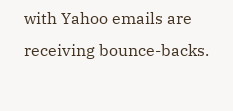with Yahoo emails are receiving bounce-backs.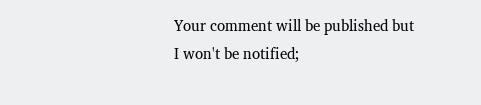Your comment will be published but I won't be notified;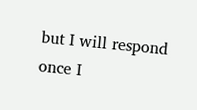but I will respond once I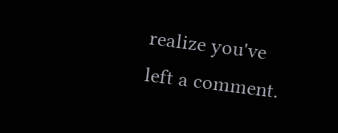realize you've left a comment.